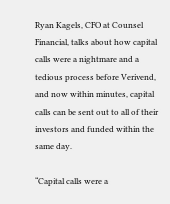Ryan Kagels, CFO at Counsel Financial, talks about how capital calls were a nightmare and a tedious process before Verivend, and now within minutes, capital calls can be sent out to all of their investors and funded within the same day.

“Capital calls were a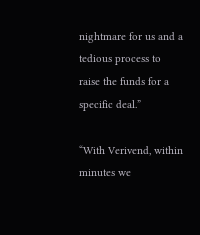nightmare for us and a tedious process to raise the funds for a specific deal.”

“With Verivend, within minutes we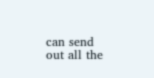can send out all the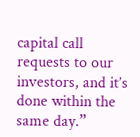capital call requests to our investors, and it’s done within the same day.”